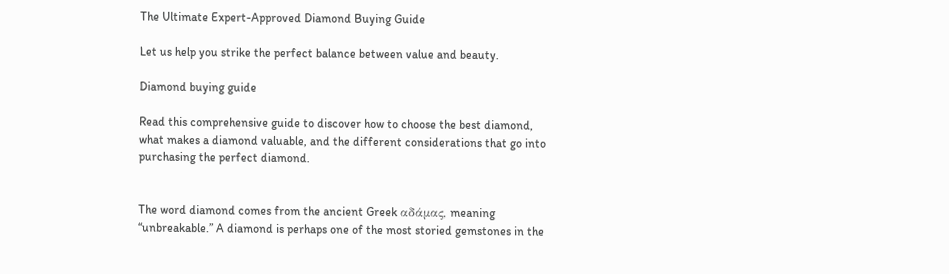The Ultimate Expert-Approved Diamond Buying Guide

Let us help you strike the perfect balance between value and beauty.

Diamond buying guide

Read this comprehensive guide to discover how to choose the best diamond, what makes a diamond valuable, and the different considerations that go into purchasing the perfect diamond.


The word diamond comes from the ancient Greek αδάμας, meaning “unbreakable.” A diamond is perhaps one of the most storied gemstones in the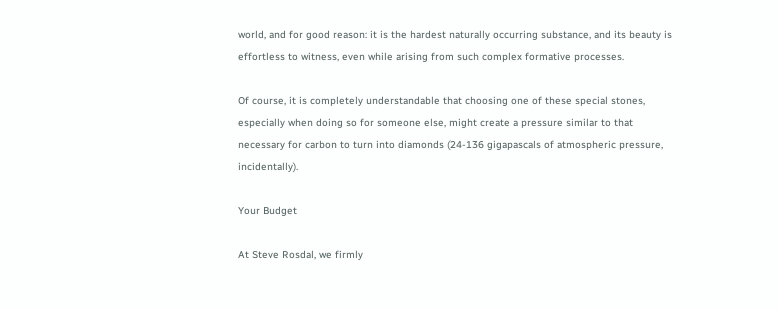world, and for good reason: it is the hardest naturally occurring substance, and its beauty is effortless to witness, even while arising from such complex formative processes.

Of course, it is completely understandable that choosing one of these special stones, especially when doing so for someone else, might create a pressure similar to that necessary for carbon to turn into diamonds (24-136 gigapascals of atmospheric pressure, incidentally).

Your Budget

At Steve Rosdal, we firmly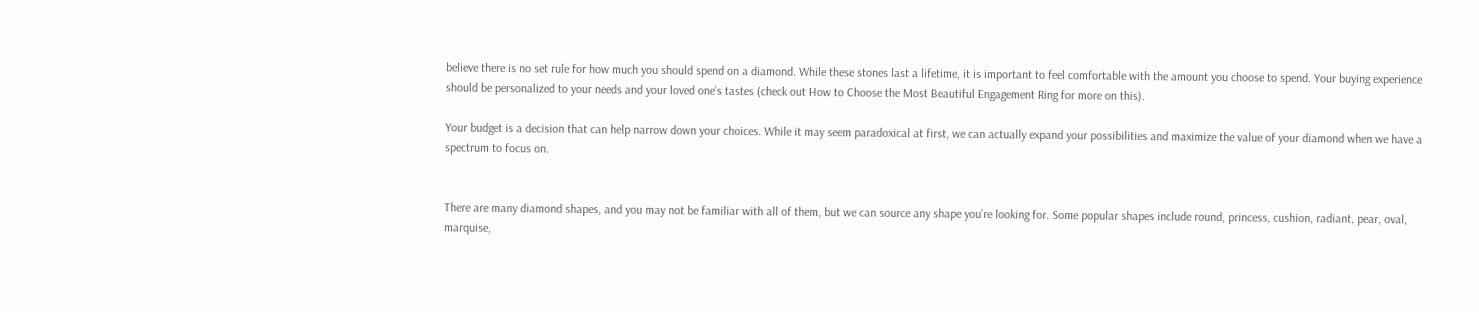believe there is no set rule for how much you should spend on a diamond. While these stones last a lifetime, it is important to feel comfortable with the amount you choose to spend. Your buying experience should be personalized to your needs and your loved one’s tastes (check out How to Choose the Most Beautiful Engagement Ring for more on this).

Your budget is a decision that can help narrow down your choices. While it may seem paradoxical at first, we can actually expand your possibilities and maximize the value of your diamond when we have a spectrum to focus on.


There are many diamond shapes, and you may not be familiar with all of them, but we can source any shape you’re looking for. Some popular shapes include round, princess, cushion, radiant, pear, oval, marquise,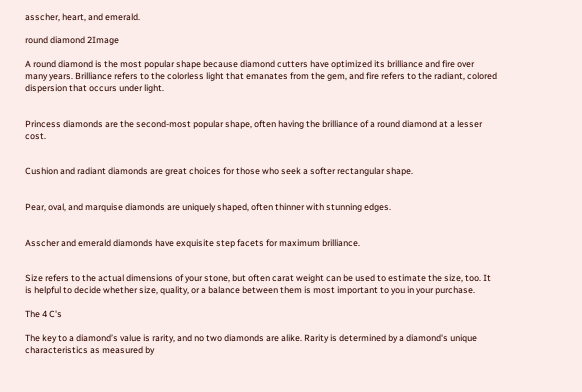asscher, heart, and emerald.

round diamond 2Image

A round diamond is the most popular shape because diamond cutters have optimized its brilliance and fire over many years. Brilliance refers to the colorless light that emanates from the gem, and fire refers to the radiant, colored dispersion that occurs under light.


Princess diamonds are the second-most popular shape, often having the brilliance of a round diamond at a lesser cost.


Cushion and radiant diamonds are great choices for those who seek a softer rectangular shape.


Pear, oval, and marquise diamonds are uniquely shaped, often thinner with stunning edges.


Asscher and emerald diamonds have exquisite step facets for maximum brilliance.


Size refers to the actual dimensions of your stone, but often carat weight can be used to estimate the size, too. It is helpful to decide whether size, quality, or a balance between them is most important to you in your purchase.

The 4 C's

The key to a diamond’s value is rarity, and no two diamonds are alike. Rarity is determined by a diamond's unique characteristics as measured by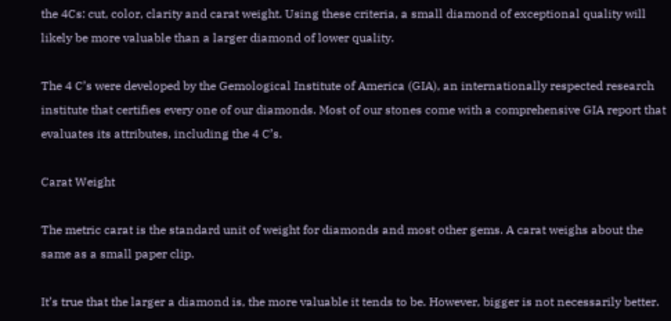the 4Cs: cut, color, clarity and carat weight. Using these criteria, a small diamond of exceptional quality will likely be more valuable than a larger diamond of lower quality.

The 4 C’s were developed by the Gemological Institute of America (GIA), an internationally respected research institute that certifies every one of our diamonds. Most of our stones come with a comprehensive GIA report that evaluates its attributes, including the 4 C’s.

Carat Weight

The metric carat is the standard unit of weight for diamonds and most other gems. A carat weighs about the same as a small paper clip.

It’s true that the larger a diamond is, the more valuable it tends to be. However, bigger is not necessarily better.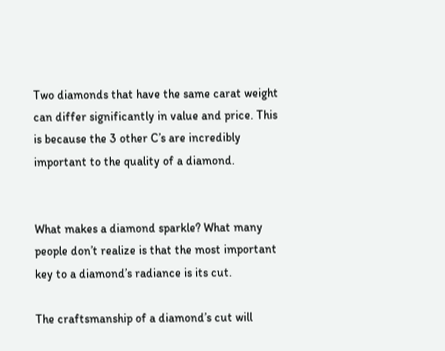Two diamonds that have the same carat weight can differ significantly in value and price. This is because the 3 other C’s are incredibly important to the quality of a diamond.


What makes a diamond sparkle? What many people don’t realize is that the most important key to a diamond’s radiance is its cut.

The craftsmanship of a diamond’s cut will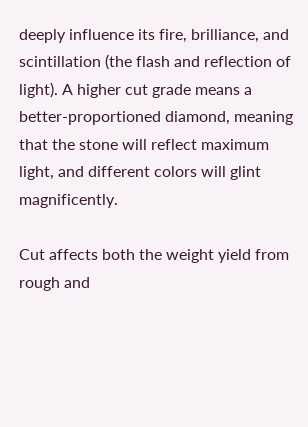deeply influence its fire, brilliance, and scintillation (the flash and reflection of light). A higher cut grade means a better-proportioned diamond, meaning that the stone will reflect maximum light, and different colors will glint magnificently.

Cut affects both the weight yield from rough and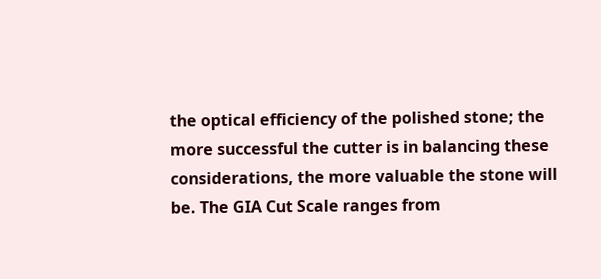the optical efficiency of the polished stone; the more successful the cutter is in balancing these considerations, the more valuable the stone will be. The GIA Cut Scale ranges from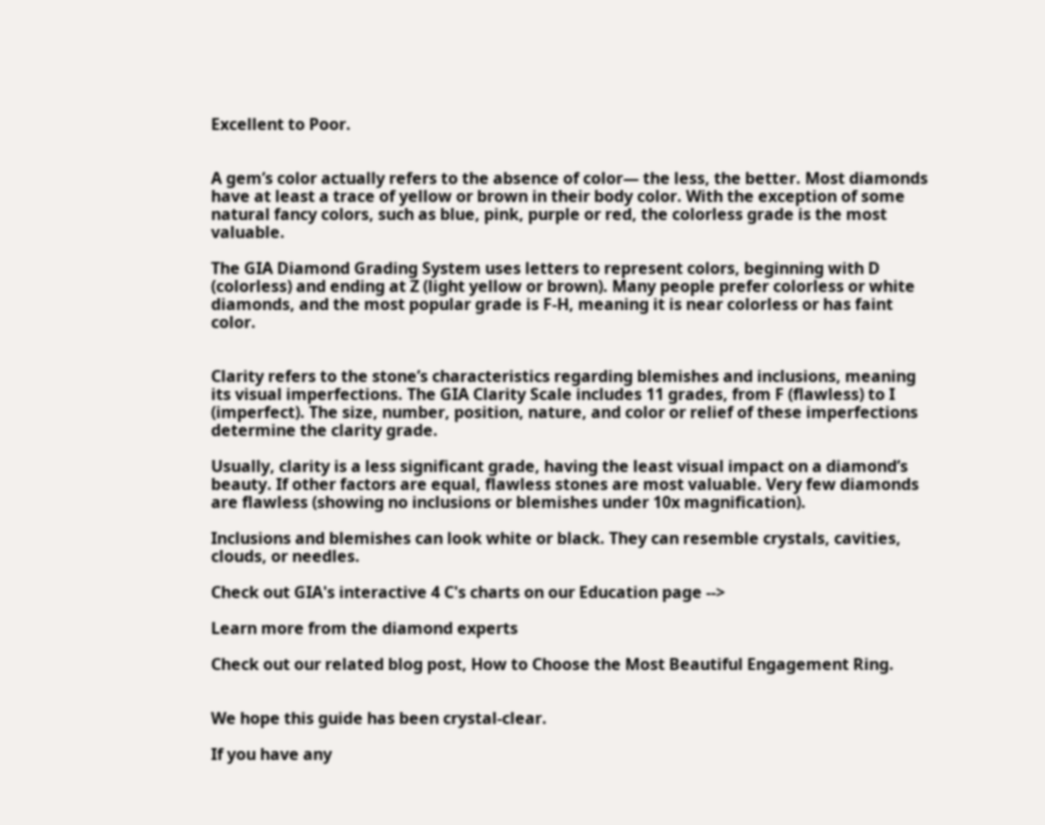Excellent to Poor.


A gem’s color actually refers to the absence of color— the less, the better. Most diamonds have at least a trace of yellow or brown in their body color. With the exception of some natural fancy colors, such as blue, pink, purple or red, the colorless grade is the most valuable.

The GIA Diamond Grading System uses letters to represent colors, beginning with D (colorless) and ending at Z (light yellow or brown). Many people prefer colorless or white diamonds, and the most popular grade is F-H, meaning it is near colorless or has faint color.


Clarity refers to the stone’s characteristics regarding blemishes and inclusions, meaning its visual imperfections. The GIA Clarity Scale includes 11 grades, from F (flawless) to I (imperfect). The size, number, position, nature, and color or relief of these imperfections determine the clarity grade.

Usually, clarity is a less significant grade, having the least visual impact on a diamond’s beauty. If other factors are equal, flawless stones are most valuable. Very few diamonds are flawless (showing no inclusions or blemishes under 10x magnification).

Inclusions and blemishes can look white or black. They can resemble crystals, cavities, clouds, or needles.

Check out GIA's interactive 4 C's charts on our Education page -->

Learn more from the diamond experts

Check out our related blog post, How to Choose the Most Beautiful Engagement Ring.


We hope this guide has been crystal-clear.

If you have any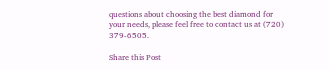questions about choosing the best diamond for your needs, please feel free to contact us at (720) 379-6505.

Share this Post